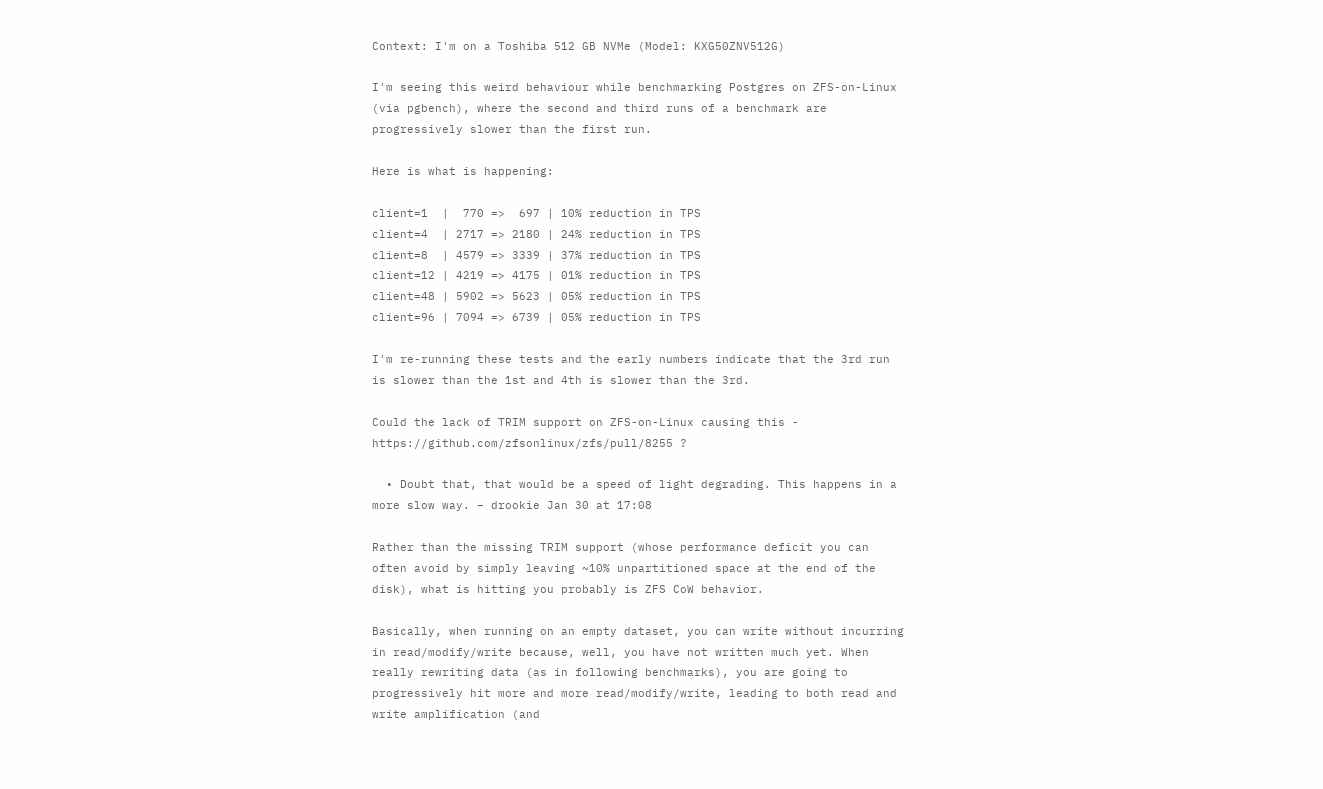Context: I'm on a Toshiba 512 GB NVMe (Model: KXG50ZNV512G)

I'm seeing this weird behaviour while benchmarking Postgres on ZFS-on-Linux (via pgbench), where the second and third runs of a benchmark are progressively slower than the first run.

Here is what is happening:

client=1  |  770 =>  697 | 10% reduction in TPS
client=4  | 2717 => 2180 | 24% reduction in TPS
client=8  | 4579 => 3339 | 37% reduction in TPS
client=12 | 4219 => 4175 | 01% reduction in TPS
client=48 | 5902 => 5623 | 05% reduction in TPS
client=96 | 7094 => 6739 | 05% reduction in TPS

I'm re-running these tests and the early numbers indicate that the 3rd run is slower than the 1st and 4th is slower than the 3rd.

Could the lack of TRIM support on ZFS-on-Linux causing this - https://github.com/zfsonlinux/zfs/pull/8255 ?

  • Doubt that, that would be a speed of light degrading. This happens in a more slow way. – drookie Jan 30 at 17:08

Rather than the missing TRIM support (whose performance deficit you can often avoid by simply leaving ~10% unpartitioned space at the end of the disk), what is hitting you probably is ZFS CoW behavior.

Basically, when running on an empty dataset, you can write without incurring in read/modify/write because, well, you have not written much yet. When really rewriting data (as in following benchmarks), you are going to progressively hit more and more read/modify/write, leading to both read and write amplification (and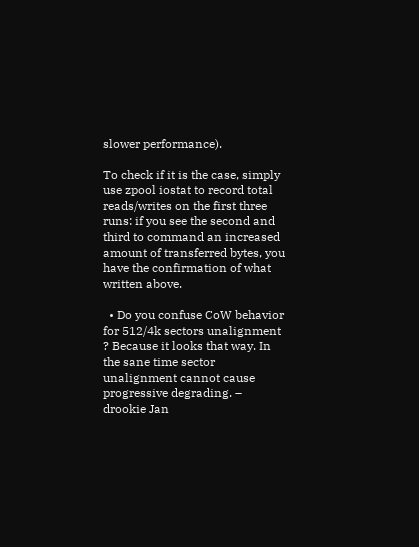slower performance).

To check if it is the case, simply use zpool iostat to record total reads/writes on the first three runs: if you see the second and third to command an increased amount of transferred bytes, you have the confirmation of what written above.

  • Do you confuse CoW behavior for 512/4k sectors unalignment ? Because it looks that way. In the sane time sector unalignment cannot cause progressive degrading. – drookie Jan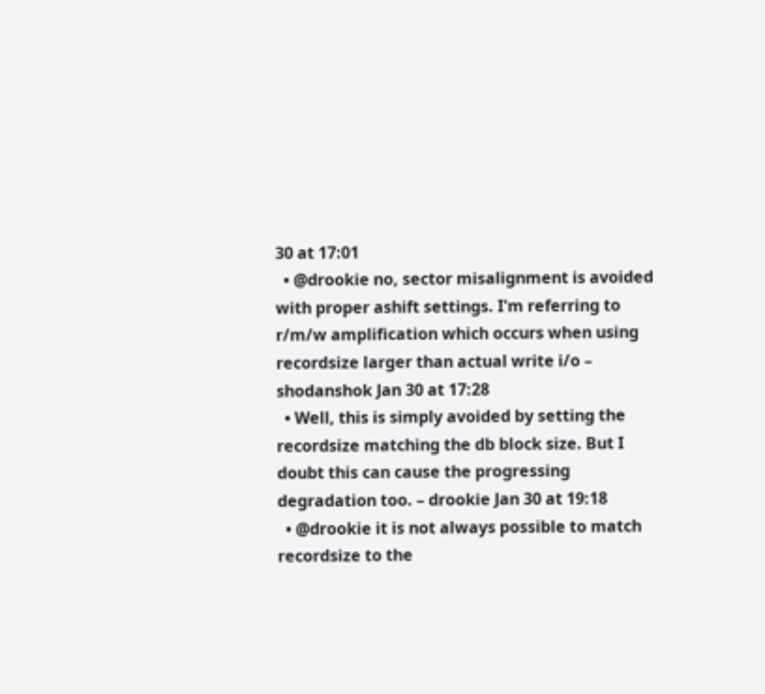30 at 17:01
  • @drookie no, sector misalignment is avoided with proper ashift settings. I'm referring to r/m/w amplification which occurs when using recordsize larger than actual write i/o – shodanshok Jan 30 at 17:28
  • Well, this is simply avoided by setting the recordsize matching the db block size. But I doubt this can cause the progressing degradation too. – drookie Jan 30 at 19:18
  • @drookie it is not always possible to match recordsize to the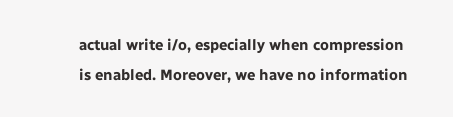actual write i/o, especially when compression is enabled. Moreover, we have no information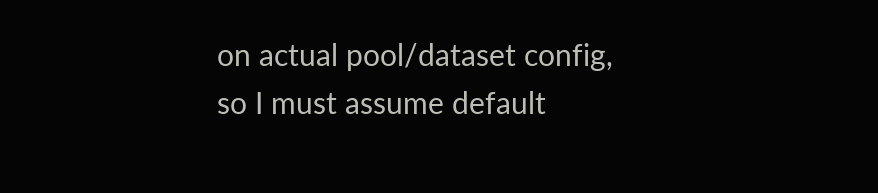on actual pool/dataset config, so I must assume default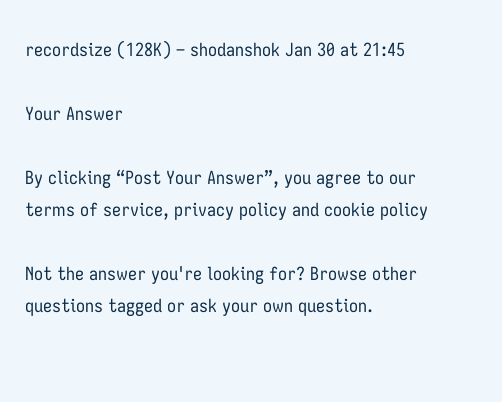recordsize (128K) – shodanshok Jan 30 at 21:45

Your Answer

By clicking “Post Your Answer”, you agree to our terms of service, privacy policy and cookie policy

Not the answer you're looking for? Browse other questions tagged or ask your own question.